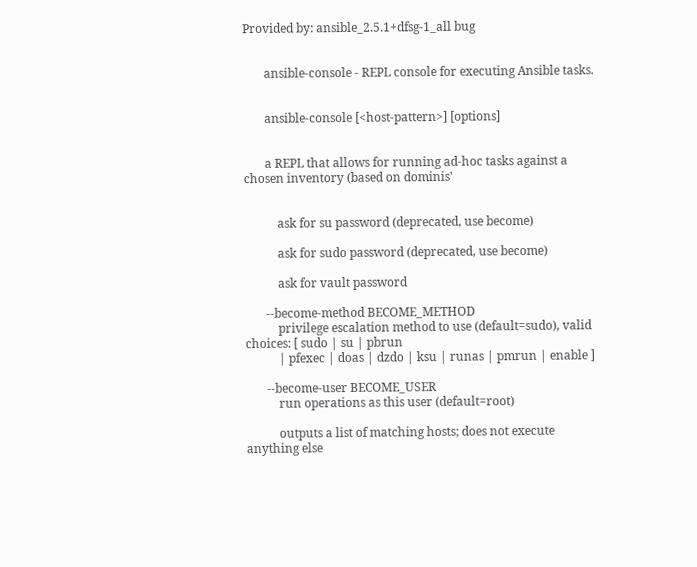Provided by: ansible_2.5.1+dfsg-1_all bug


       ansible-console - REPL console for executing Ansible tasks.


       ansible-console [<host-pattern>] [options]


       a REPL that allows for running ad-hoc tasks against a chosen inventory (based on dominis'


           ask for su password (deprecated, use become)

           ask for sudo password (deprecated, use become)

           ask for vault password

       --become-method BECOME_METHOD
           privilege escalation method to use (default=sudo), valid choices: [ sudo | su | pbrun
           | pfexec | doas | dzdo | ksu | runas | pmrun | enable ]

       --become-user BECOME_USER
           run operations as this user (default=root)

           outputs a list of matching hosts; does not execute anything else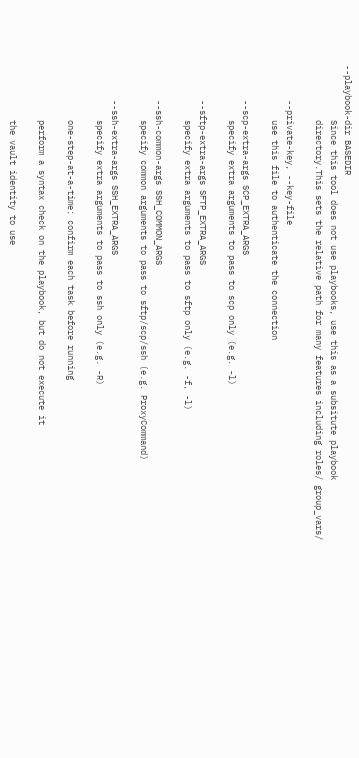--playbook-dir BASEDIR
           Since this tool does not use playbooks, use this as a subsitute playbook
           directory.This sets the relative path for many features including roles/ group_vars/

       --private-key, --key-file
           use this file to authenticate the connection

       --scp-extra-args SCP_EXTRA_ARGS
           specify extra arguments to pass to scp only (e.g. -l)

       --sftp-extra-args SFTP_EXTRA_ARGS
           specify extra arguments to pass to sftp only (e.g. -f, -l)

       --ssh-common-args SSH_COMMON_ARGS
           specify common arguments to pass to sftp/scp/ssh (e.g. ProxyCommand)

       --ssh-extra-args SSH_EXTRA_ARGS
           specify extra arguments to pass to ssh only (e.g. -R)

           one-step-at-a-time: confirm each task before running

           perform a syntax check on the playbook, but do not execute it

           the vault identity to use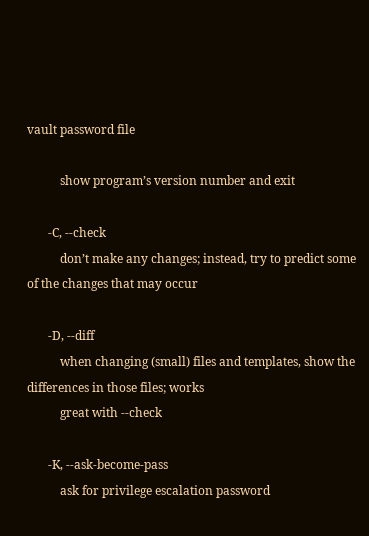vault password file

           show program’s version number and exit

       -C, --check
           don’t make any changes; instead, try to predict some of the changes that may occur

       -D, --diff
           when changing (small) files and templates, show the differences in those files; works
           great with --check

       -K, --ask-become-pass
           ask for privilege escalation password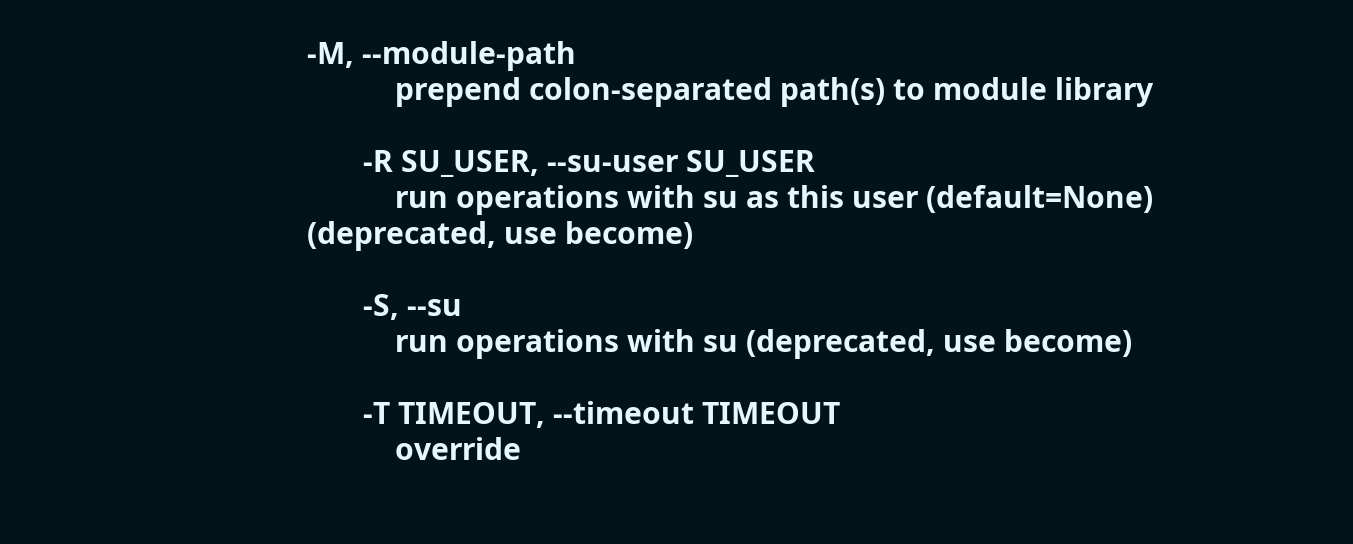-M, --module-path
           prepend colon-separated path(s) to module library

       -R SU_USER, --su-user SU_USER
           run operations with su as this user (default=None) (deprecated, use become)

       -S, --su
           run operations with su (deprecated, use become)

       -T TIMEOUT, --timeout TIMEOUT
           override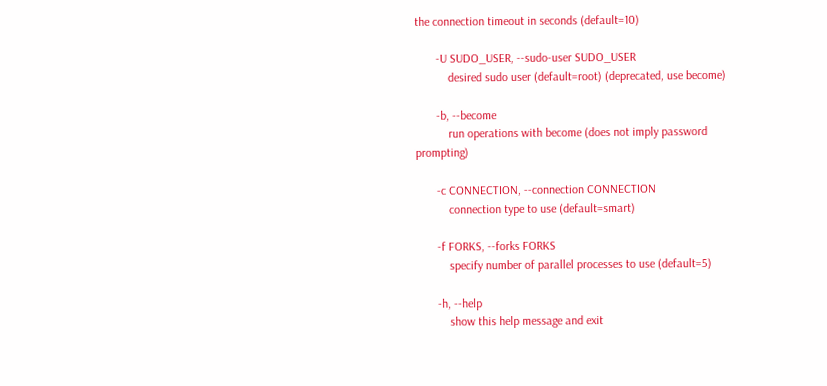the connection timeout in seconds (default=10)

       -U SUDO_USER, --sudo-user SUDO_USER
           desired sudo user (default=root) (deprecated, use become)

       -b, --become
           run operations with become (does not imply password prompting)

       -c CONNECTION, --connection CONNECTION
           connection type to use (default=smart)

       -f FORKS, --forks FORKS
           specify number of parallel processes to use (default=5)

       -h, --help
           show this help message and exit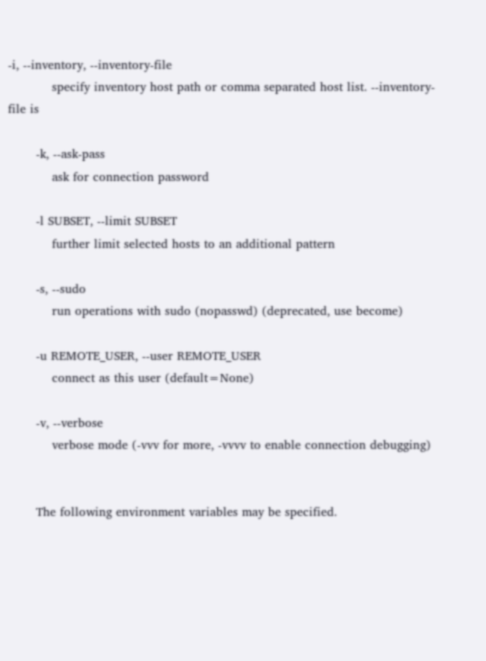-i, --inventory, --inventory-file
           specify inventory host path or comma separated host list. --inventory-file is

       -k, --ask-pass
           ask for connection password

       -l SUBSET, --limit SUBSET
           further limit selected hosts to an additional pattern

       -s, --sudo
           run operations with sudo (nopasswd) (deprecated, use become)

       -u REMOTE_USER, --user REMOTE_USER
           connect as this user (default=None)

       -v, --verbose
           verbose mode (-vvv for more, -vvvv to enable connection debugging)


       The following environment variables may be specified.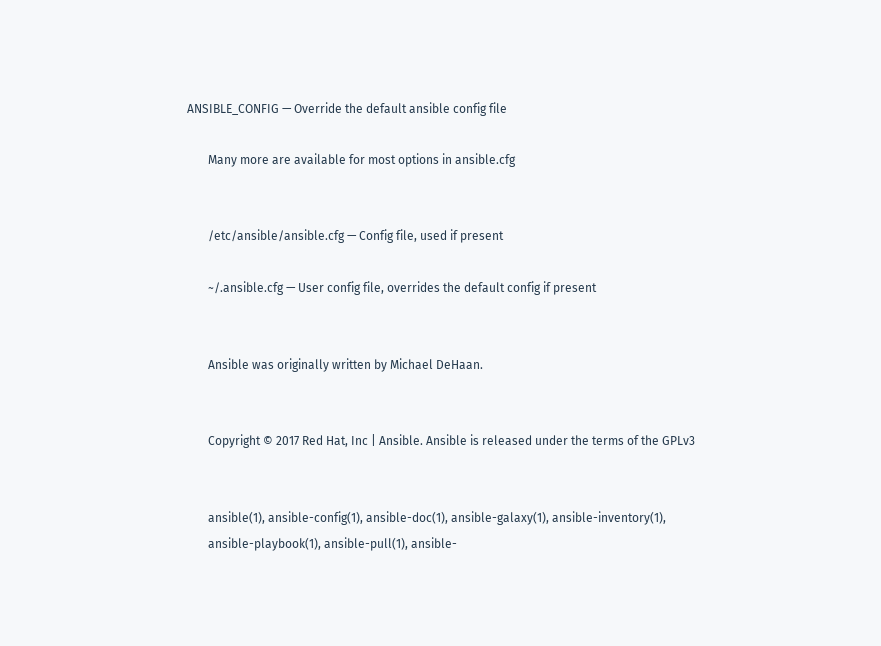ANSIBLE_CONFIG — Override the default ansible config file

       Many more are available for most options in ansible.cfg


       /etc/ansible/ansible.cfg — Config file, used if present

       ~/.ansible.cfg — User config file, overrides the default config if present


       Ansible was originally written by Michael DeHaan.


       Copyright © 2017 Red Hat, Inc | Ansible. Ansible is released under the terms of the GPLv3


       ansible(1), ansible-config(1), ansible-doc(1), ansible-galaxy(1), ansible-inventory(1),
       ansible-playbook(1), ansible-pull(1), ansible-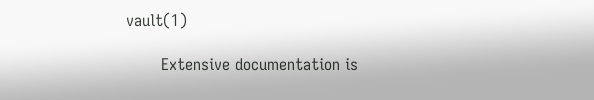vault(1)

       Extensive documentation is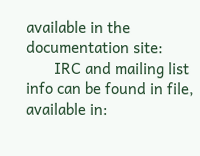available in the documentation site:
       IRC and mailing list info can be found in file, available in: